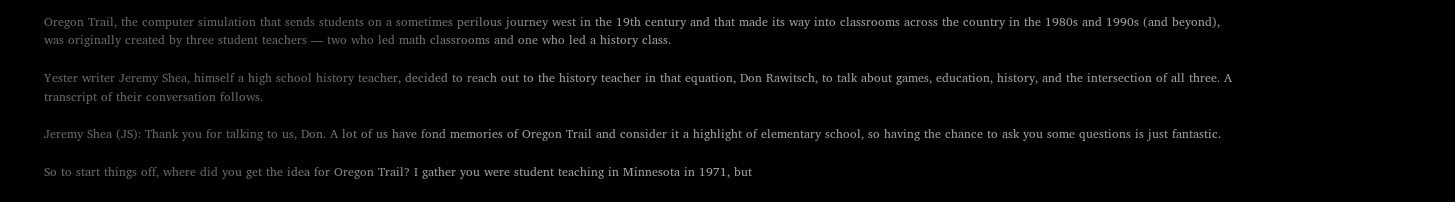Oregon Trail, the computer simulation that sends students on a sometimes perilous journey west in the 19th century and that made its way into classrooms across the country in the 1980s and 1990s (and beyond), was originally created by three student teachers — two who led math classrooms and one who led a history class.

Yester writer Jeremy Shea, himself a high school history teacher, decided to reach out to the history teacher in that equation, Don Rawitsch, to talk about games, education, history, and the intersection of all three. A transcript of their conversation follows.

Jeremy Shea (JS): Thank you for talking to us, Don. A lot of us have fond memories of Oregon Trail and consider it a highlight of elementary school, so having the chance to ask you some questions is just fantastic.

So to start things off, where did you get the idea for Oregon Trail? I gather you were student teaching in Minnesota in 1971, but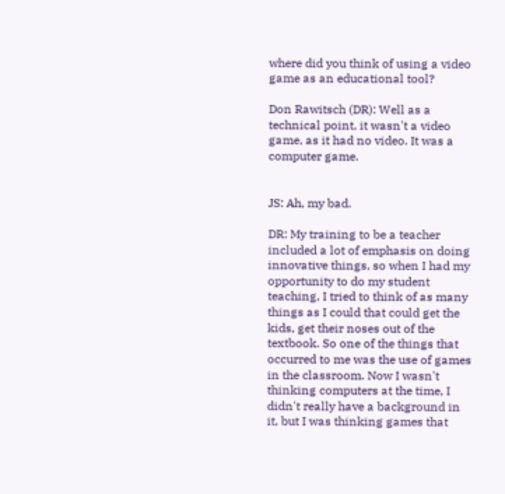where did you think of using a video game as an educational tool?

Don Rawitsch (DR): Well as a technical point, it wasn't a video game, as it had no video. It was a computer game.


JS: Ah, my bad.

DR: My training to be a teacher included a lot of emphasis on doing innovative things, so when I had my opportunity to do my student teaching, I tried to think of as many things as I could that could get the kids, get their noses out of the textbook. So one of the things that occurred to me was the use of games in the classroom. Now I wasn't thinking computers at the time, I didn't really have a background in it, but I was thinking games that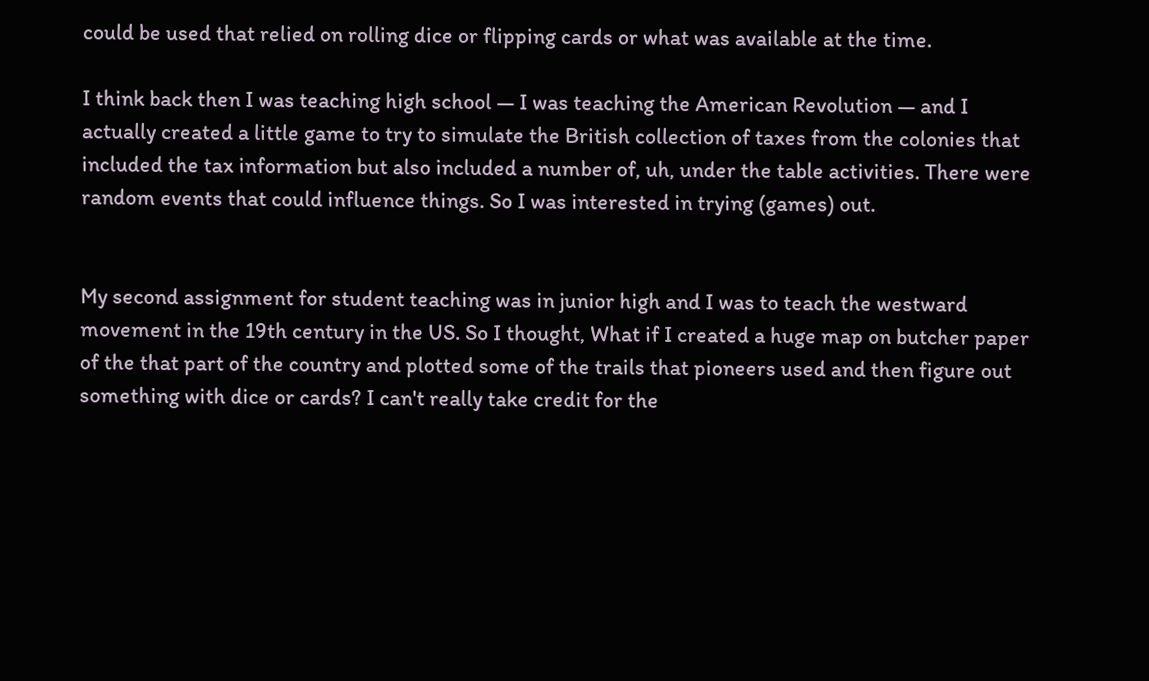could be used that relied on rolling dice or flipping cards or what was available at the time.

I think back then I was teaching high school — I was teaching the American Revolution — and I actually created a little game to try to simulate the British collection of taxes from the colonies that included the tax information but also included a number of, uh, under the table activities. There were random events that could influence things. So I was interested in trying (games) out.


My second assignment for student teaching was in junior high and I was to teach the westward movement in the 19th century in the US. So I thought, What if I created a huge map on butcher paper of the that part of the country and plotted some of the trails that pioneers used and then figure out something with dice or cards? I can't really take credit for the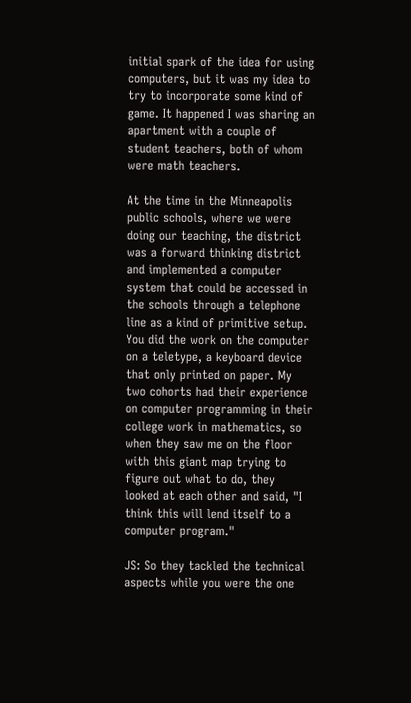initial spark of the idea for using computers, but it was my idea to try to incorporate some kind of game. It happened I was sharing an apartment with a couple of student teachers, both of whom were math teachers.

At the time in the Minneapolis public schools, where we were doing our teaching, the district was a forward thinking district and implemented a computer system that could be accessed in the schools through a telephone line as a kind of primitive setup. You did the work on the computer on a teletype, a keyboard device that only printed on paper. My two cohorts had their experience on computer programming in their college work in mathematics, so when they saw me on the floor with this giant map trying to figure out what to do, they looked at each other and said, "I think this will lend itself to a computer program."

JS: So they tackled the technical aspects while you were the one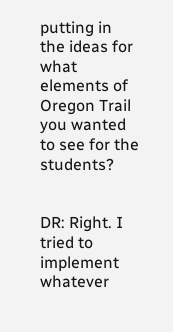putting in the ideas for what elements of Oregon Trail you wanted to see for the students?


DR: Right. I tried to implement whatever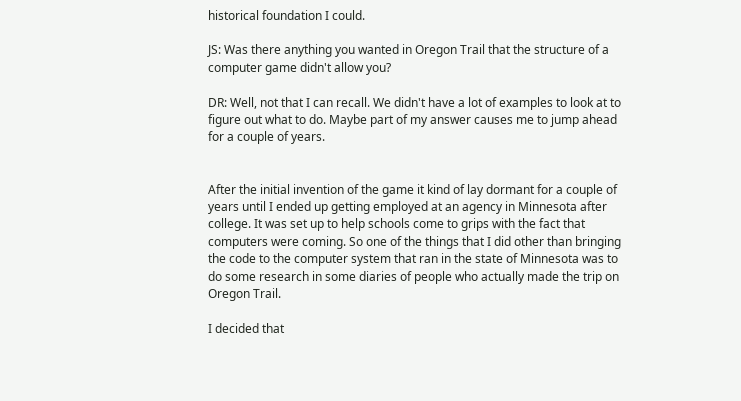historical foundation I could.

JS: Was there anything you wanted in Oregon Trail that the structure of a computer game didn't allow you?

DR: Well, not that I can recall. We didn't have a lot of examples to look at to figure out what to do. Maybe part of my answer causes me to jump ahead for a couple of years.


After the initial invention of the game it kind of lay dormant for a couple of years until I ended up getting employed at an agency in Minnesota after college. It was set up to help schools come to grips with the fact that computers were coming. So one of the things that I did other than bringing the code to the computer system that ran in the state of Minnesota was to do some research in some diaries of people who actually made the trip on Oregon Trail.

I decided that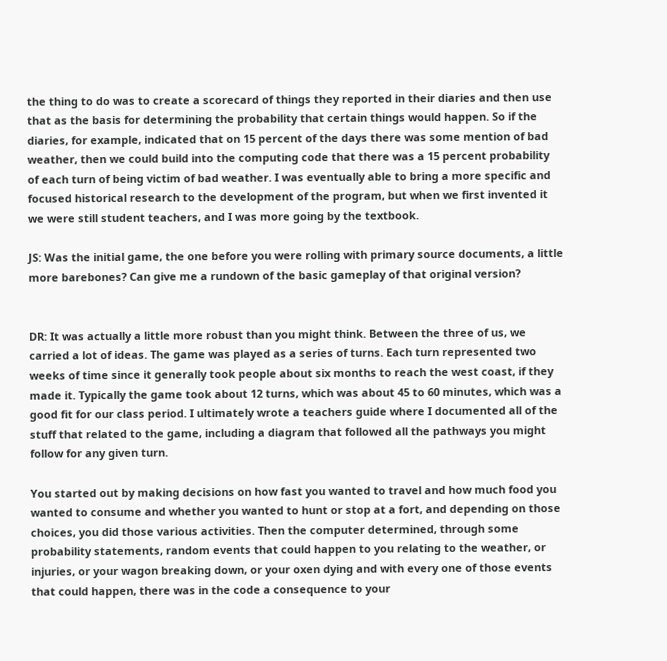the thing to do was to create a scorecard of things they reported in their diaries and then use that as the basis for determining the probability that certain things would happen. So if the diaries, for example, indicated that on 15 percent of the days there was some mention of bad weather, then we could build into the computing code that there was a 15 percent probability of each turn of being victim of bad weather. I was eventually able to bring a more specific and focused historical research to the development of the program, but when we first invented it we were still student teachers, and I was more going by the textbook.

JS: Was the initial game, the one before you were rolling with primary source documents, a little more barebones? Can give me a rundown of the basic gameplay of that original version?


DR: It was actually a little more robust than you might think. Between the three of us, we carried a lot of ideas. The game was played as a series of turns. Each turn represented two weeks of time since it generally took people about six months to reach the west coast, if they made it. Typically the game took about 12 turns, which was about 45 to 60 minutes, which was a good fit for our class period. I ultimately wrote a teachers guide where I documented all of the stuff that related to the game, including a diagram that followed all the pathways you might follow for any given turn.

You started out by making decisions on how fast you wanted to travel and how much food you wanted to consume and whether you wanted to hunt or stop at a fort, and depending on those choices, you did those various activities. Then the computer determined, through some probability statements, random events that could happen to you relating to the weather, or injuries, or your wagon breaking down, or your oxen dying and with every one of those events that could happen, there was in the code a consequence to your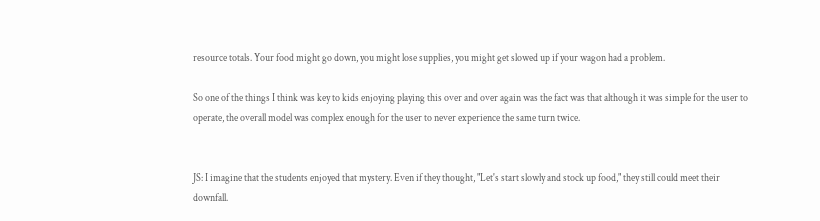resource totals. Your food might go down, you might lose supplies, you might get slowed up if your wagon had a problem.

So one of the things I think was key to kids enjoying playing this over and over again was the fact was that although it was simple for the user to operate, the overall model was complex enough for the user to never experience the same turn twice.


JS: I imagine that the students enjoyed that mystery. Even if they thought, "Let's start slowly and stock up food," they still could meet their downfall.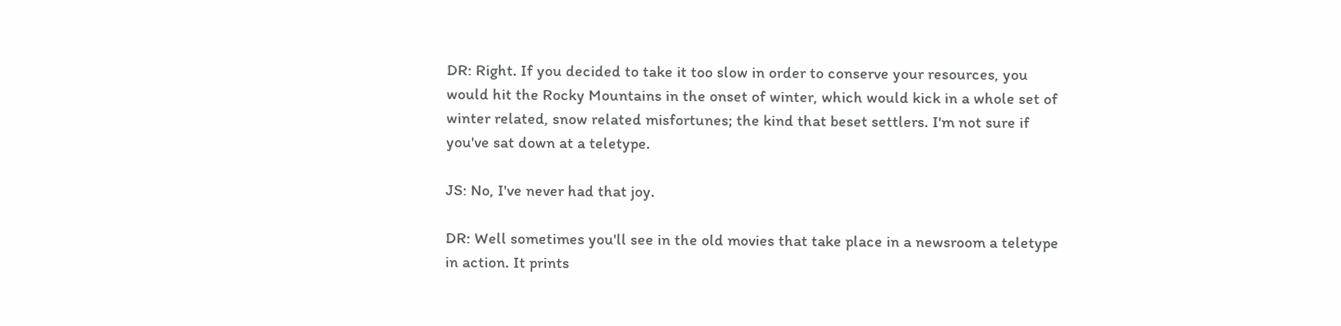DR: Right. If you decided to take it too slow in order to conserve your resources, you would hit the Rocky Mountains in the onset of winter, which would kick in a whole set of winter related, snow related misfortunes; the kind that beset settlers. I'm not sure if you've sat down at a teletype.

JS: No, I've never had that joy.

DR: Well sometimes you'll see in the old movies that take place in a newsroom a teletype in action. It prints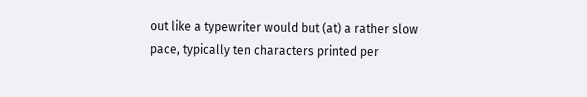out like a typewriter would but (at) a rather slow pace, typically ten characters printed per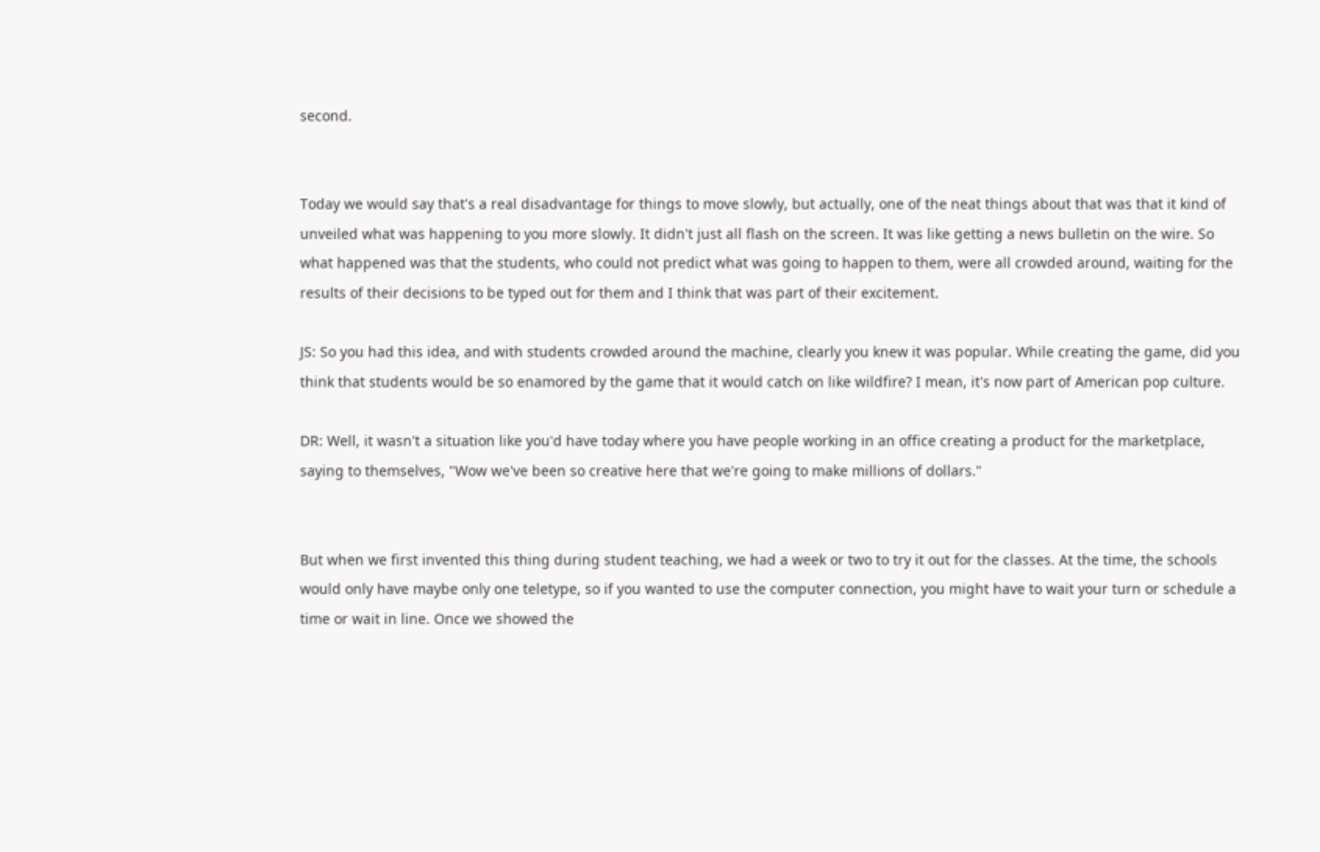second.


Today we would say that's a real disadvantage for things to move slowly, but actually, one of the neat things about that was that it kind of unveiled what was happening to you more slowly. It didn't just all flash on the screen. It was like getting a news bulletin on the wire. So what happened was that the students, who could not predict what was going to happen to them, were all crowded around, waiting for the results of their decisions to be typed out for them and I think that was part of their excitement.

JS: So you had this idea, and with students crowded around the machine, clearly you knew it was popular. While creating the game, did you think that students would be so enamored by the game that it would catch on like wildfire? I mean, it's now part of American pop culture.

DR: Well, it wasn't a situation like you'd have today where you have people working in an office creating a product for the marketplace, saying to themselves, "Wow we've been so creative here that we're going to make millions of dollars."


But when we first invented this thing during student teaching, we had a week or two to try it out for the classes. At the time, the schools would only have maybe only one teletype, so if you wanted to use the computer connection, you might have to wait your turn or schedule a time or wait in line. Once we showed the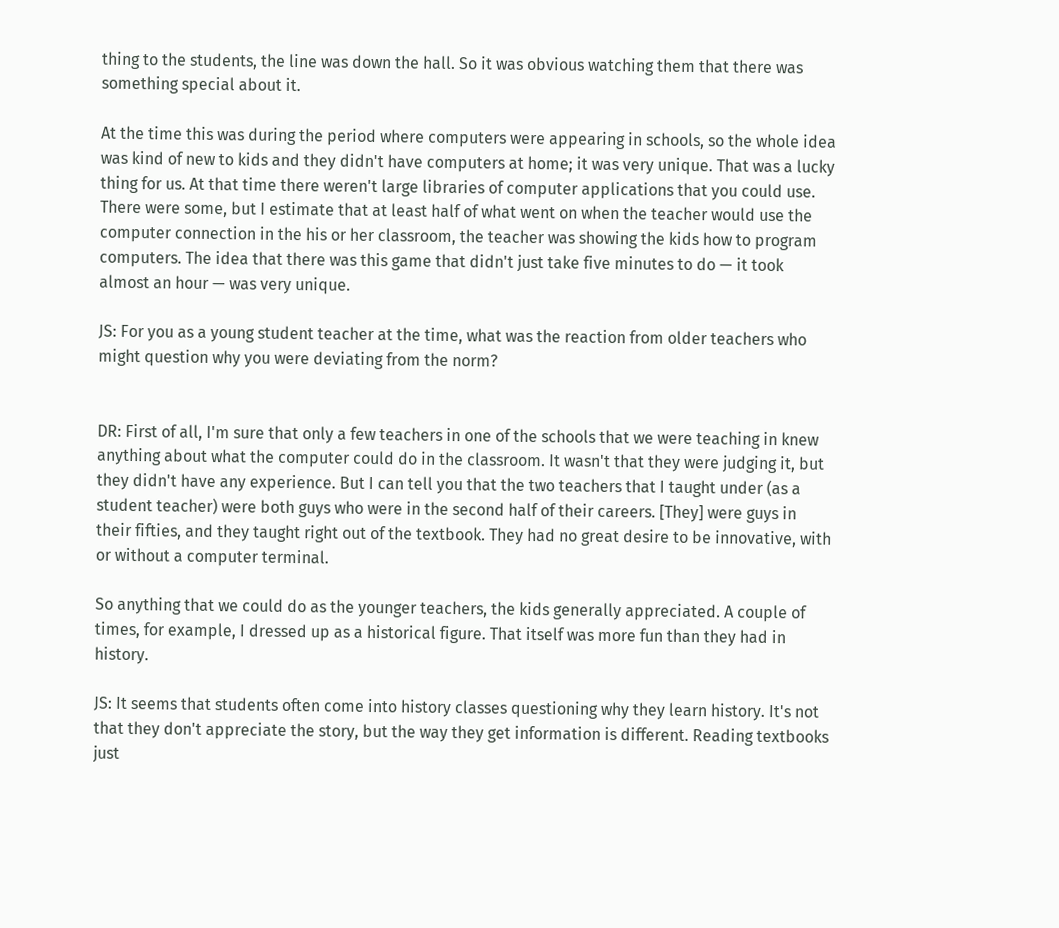thing to the students, the line was down the hall. So it was obvious watching them that there was something special about it.

At the time this was during the period where computers were appearing in schools, so the whole idea was kind of new to kids and they didn't have computers at home; it was very unique. That was a lucky thing for us. At that time there weren't large libraries of computer applications that you could use. There were some, but I estimate that at least half of what went on when the teacher would use the computer connection in the his or her classroom, the teacher was showing the kids how to program computers. The idea that there was this game that didn't just take five minutes to do — it took almost an hour — was very unique.

JS: For you as a young student teacher at the time, what was the reaction from older teachers who might question why you were deviating from the norm?


DR: First of all, I'm sure that only a few teachers in one of the schools that we were teaching in knew anything about what the computer could do in the classroom. It wasn't that they were judging it, but they didn't have any experience. But I can tell you that the two teachers that I taught under (as a student teacher) were both guys who were in the second half of their careers. [They] were guys in their fifties, and they taught right out of the textbook. They had no great desire to be innovative, with or without a computer terminal.

So anything that we could do as the younger teachers, the kids generally appreciated. A couple of times, for example, I dressed up as a historical figure. That itself was more fun than they had in history.

JS: It seems that students often come into history classes questioning why they learn history. It's not that they don't appreciate the story, but the way they get information is different. Reading textbooks just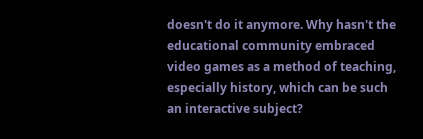doesn't do it anymore. Why hasn't the educational community embraced video games as a method of teaching, especially history, which can be such an interactive subject?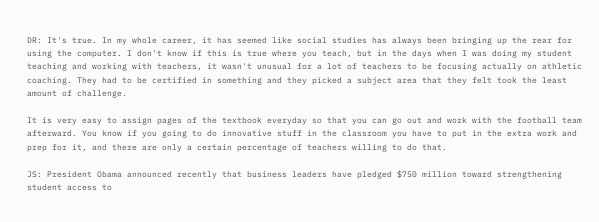DR: It's true. In my whole career, it has seemed like social studies has always been bringing up the rear for using the computer. I don't know if this is true where you teach, but in the days when I was doing my student teaching and working with teachers, it wasn't unusual for a lot of teachers to be focusing actually on athletic coaching. They had to be certified in something and they picked a subject area that they felt took the least amount of challenge.

It is very easy to assign pages of the textbook everyday so that you can go out and work with the football team afterward. You know if you going to do innovative stuff in the classroom you have to put in the extra work and prep for it, and there are only a certain percentage of teachers willing to do that.

JS: President Obama announced recently that business leaders have pledged $750 million toward strengthening student access to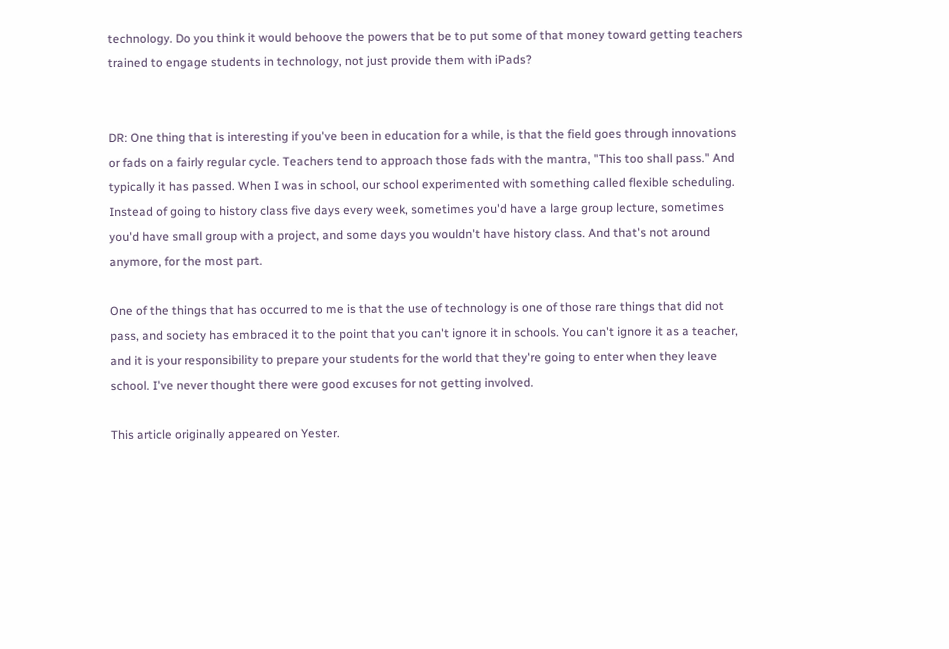technology. Do you think it would behoove the powers that be to put some of that money toward getting teachers trained to engage students in technology, not just provide them with iPads?


DR: One thing that is interesting if you've been in education for a while, is that the field goes through innovations or fads on a fairly regular cycle. Teachers tend to approach those fads with the mantra, "This too shall pass." And typically it has passed. When I was in school, our school experimented with something called flexible scheduling. Instead of going to history class five days every week, sometimes you'd have a large group lecture, sometimes you'd have small group with a project, and some days you wouldn't have history class. And that's not around anymore, for the most part.

One of the things that has occurred to me is that the use of technology is one of those rare things that did not pass, and society has embraced it to the point that you can't ignore it in schools. You can't ignore it as a teacher, and it is your responsibility to prepare your students for the world that they're going to enter when they leave school. I've never thought there were good excuses for not getting involved.

This article originally appeared on Yester.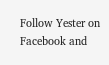Follow Yester on Facebook and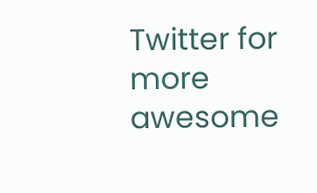Twitter for more awesome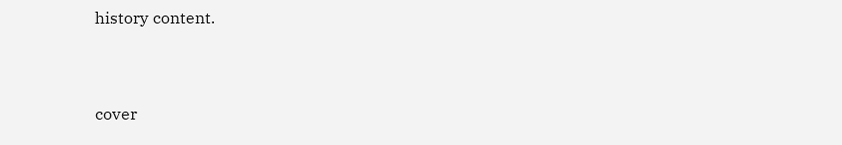history content.


cover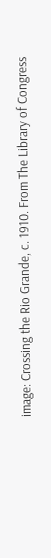image: Crossing the Rio Grande, c. 1910. From The Library of Congress